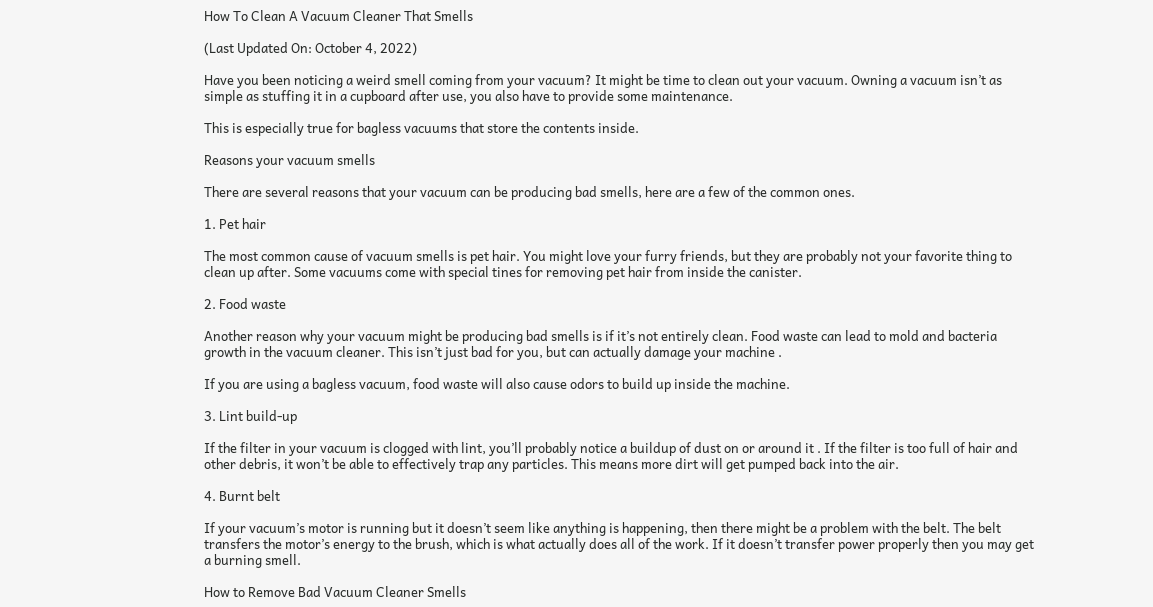How To Clean A Vacuum Cleaner That Smells

(Last Updated On: October 4, 2022)

Have you been noticing a weird smell coming from your vacuum? It might be time to clean out your vacuum. Owning a vacuum isn’t as simple as stuffing it in a cupboard after use, you also have to provide some maintenance.

This is especially true for bagless vacuums that store the contents inside.

Reasons your vacuum smells

There are several reasons that your vacuum can be producing bad smells, here are a few of the common ones.

1. Pet hair

The most common cause of vacuum smells is pet hair. You might love your furry friends, but they are probably not your favorite thing to clean up after. Some vacuums come with special tines for removing pet hair from inside the canister.

2. Food waste

Another reason why your vacuum might be producing bad smells is if it’s not entirely clean. Food waste can lead to mold and bacteria growth in the vacuum cleaner. This isn’t just bad for you, but can actually damage your machine .

If you are using a bagless vacuum, food waste will also cause odors to build up inside the machine.

3. Lint build-up

If the filter in your vacuum is clogged with lint, you’ll probably notice a buildup of dust on or around it . If the filter is too full of hair and other debris, it won’t be able to effectively trap any particles. This means more dirt will get pumped back into the air.

4. Burnt belt

If your vacuum’s motor is running but it doesn’t seem like anything is happening, then there might be a problem with the belt. The belt transfers the motor’s energy to the brush, which is what actually does all of the work. If it doesn’t transfer power properly then you may get a burning smell.

How to Remove Bad Vacuum Cleaner Smells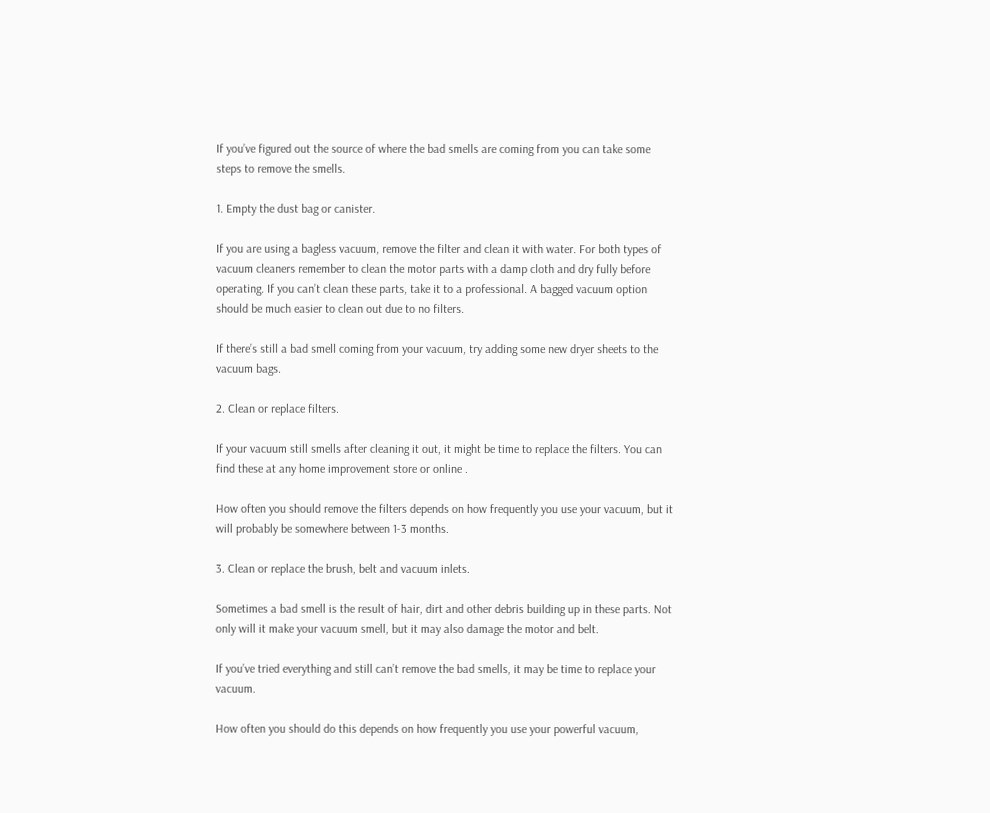If you’ve figured out the source of where the bad smells are coming from you can take some steps to remove the smells.

1. Empty the dust bag or canister.

If you are using a bagless vacuum, remove the filter and clean it with water. For both types of vacuum cleaners remember to clean the motor parts with a damp cloth and dry fully before operating. If you can’t clean these parts, take it to a professional. A bagged vacuum option should be much easier to clean out due to no filters.

If there’s still a bad smell coming from your vacuum, try adding some new dryer sheets to the vacuum bags.

2. Clean or replace filters.

If your vacuum still smells after cleaning it out, it might be time to replace the filters. You can find these at any home improvement store or online .

How often you should remove the filters depends on how frequently you use your vacuum, but it will probably be somewhere between 1-3 months.

3. Clean or replace the brush, belt and vacuum inlets.

Sometimes a bad smell is the result of hair, dirt and other debris building up in these parts. Not only will it make your vacuum smell, but it may also damage the motor and belt.

If you’ve tried everything and still can’t remove the bad smells, it may be time to replace your vacuum.

How often you should do this depends on how frequently you use your powerful vacuum,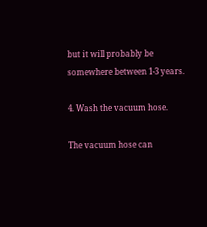but it will probably be somewhere between 1-3 years.

4. Wash the vacuum hose.

The vacuum hose can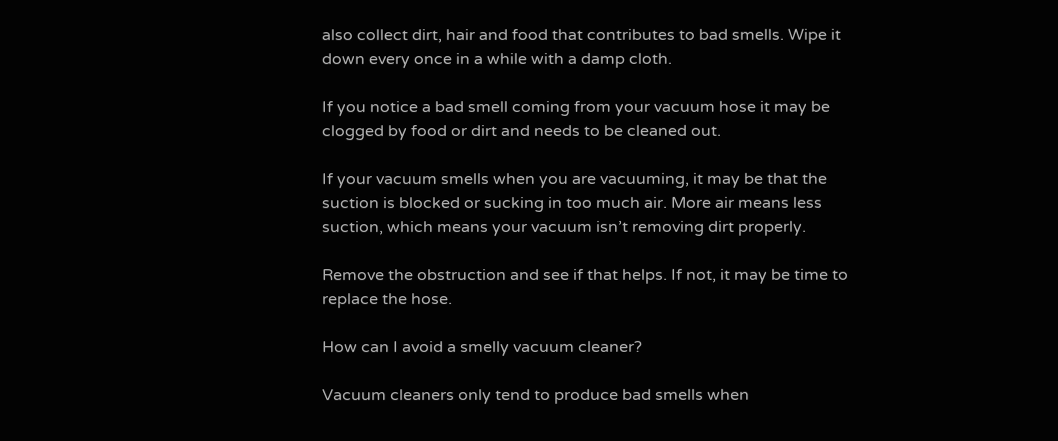also collect dirt, hair and food that contributes to bad smells. Wipe it down every once in a while with a damp cloth.

If you notice a bad smell coming from your vacuum hose it may be clogged by food or dirt and needs to be cleaned out.

If your vacuum smells when you are vacuuming, it may be that the suction is blocked or sucking in too much air. More air means less suction, which means your vacuum isn’t removing dirt properly.

Remove the obstruction and see if that helps. If not, it may be time to replace the hose.

How can I avoid a smelly vacuum cleaner?

Vacuum cleaners only tend to produce bad smells when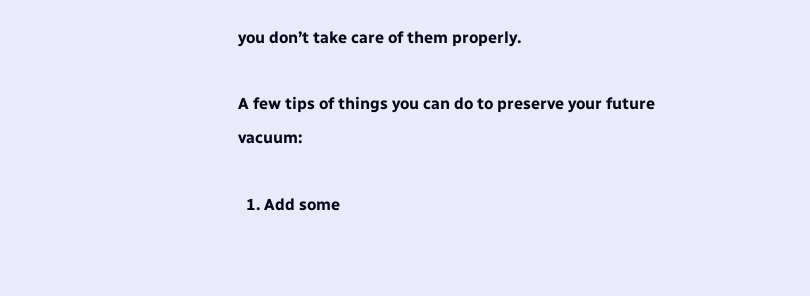you don’t take care of them properly.

A few tips of things you can do to preserve your future vacuum:

  1. Add some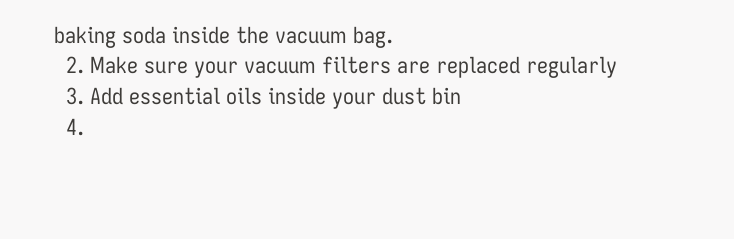baking soda inside the vacuum bag.
  2. Make sure your vacuum filters are replaced regularly
  3. Add essential oils inside your dust bin
  4.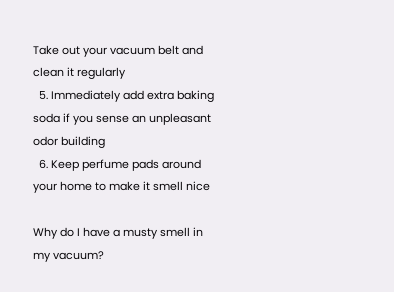Take out your vacuum belt and clean it regularly
  5. Immediately add extra baking soda if you sense an unpleasant odor building
  6. Keep perfume pads around your home to make it smell nice

Why do I have a musty smell in my vacuum?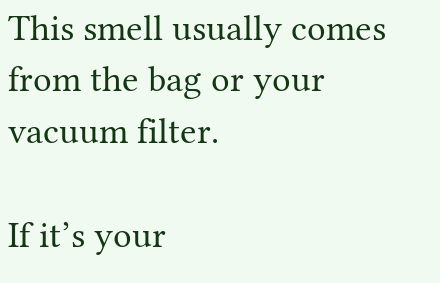This smell usually comes from the bag or your vacuum filter.

If it’s your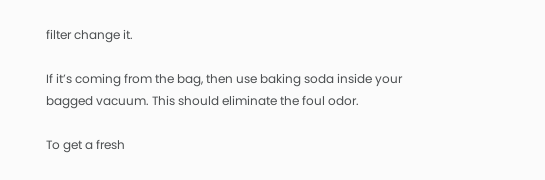filter change it.

If it’s coming from the bag, then use baking soda inside your bagged vacuum. This should eliminate the foul odor.

To get a fresh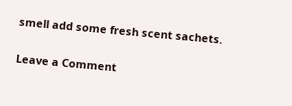smell add some fresh scent sachets.

Leave a Comment